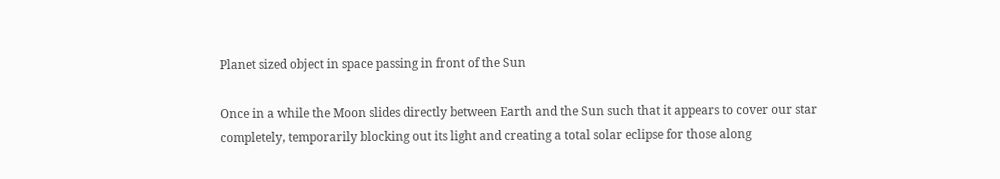Planet sized object in space passing in front of the Sun

Once in a while the Moon slides directly between Earth and the Sun such that it appears to cover our star completely, temporarily blocking out its light and creating a total solar eclipse for those along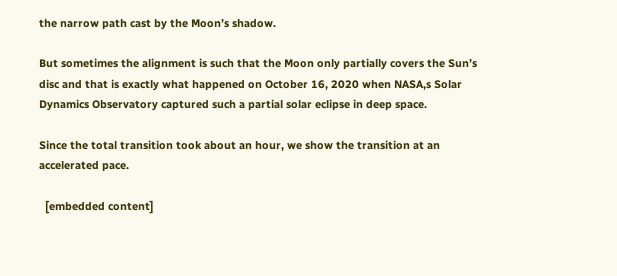the narrow path cast by the Moon’s shadow.

But sometimes the alignment is such that the Moon only partially covers the Sun’s disc and that is exactly what happened on October 16, 2020 when NASA,s Solar Dynamics Observatory captured such a partial solar eclipse in deep space.

Since the total transition took about an hour, we show the transition at an accelerated pace.

  [embedded content]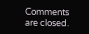Comments are closed.